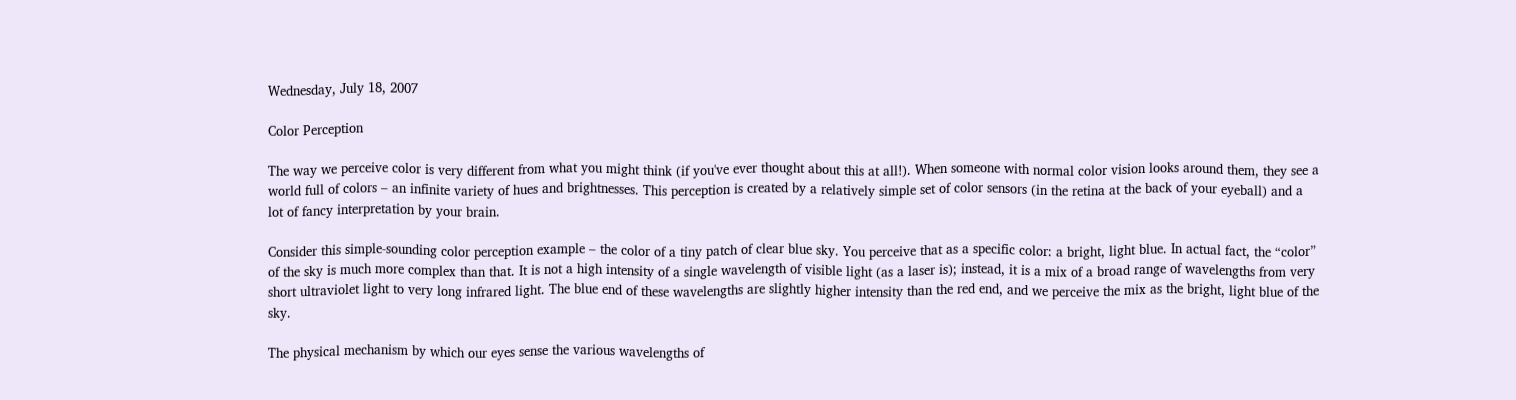Wednesday, July 18, 2007

Color Perception

The way we perceive color is very different from what you might think (if you've ever thought about this at all!). When someone with normal color vision looks around them, they see a world full of colors – an infinite variety of hues and brightnesses. This perception is created by a relatively simple set of color sensors (in the retina at the back of your eyeball) and a lot of fancy interpretation by your brain.

Consider this simple-sounding color perception example – the color of a tiny patch of clear blue sky. You perceive that as a specific color: a bright, light blue. In actual fact, the “color” of the sky is much more complex than that. It is not a high intensity of a single wavelength of visible light (as a laser is); instead, it is a mix of a broad range of wavelengths from very short ultraviolet light to very long infrared light. The blue end of these wavelengths are slightly higher intensity than the red end, and we perceive the mix as the bright, light blue of the sky.

The physical mechanism by which our eyes sense the various wavelengths of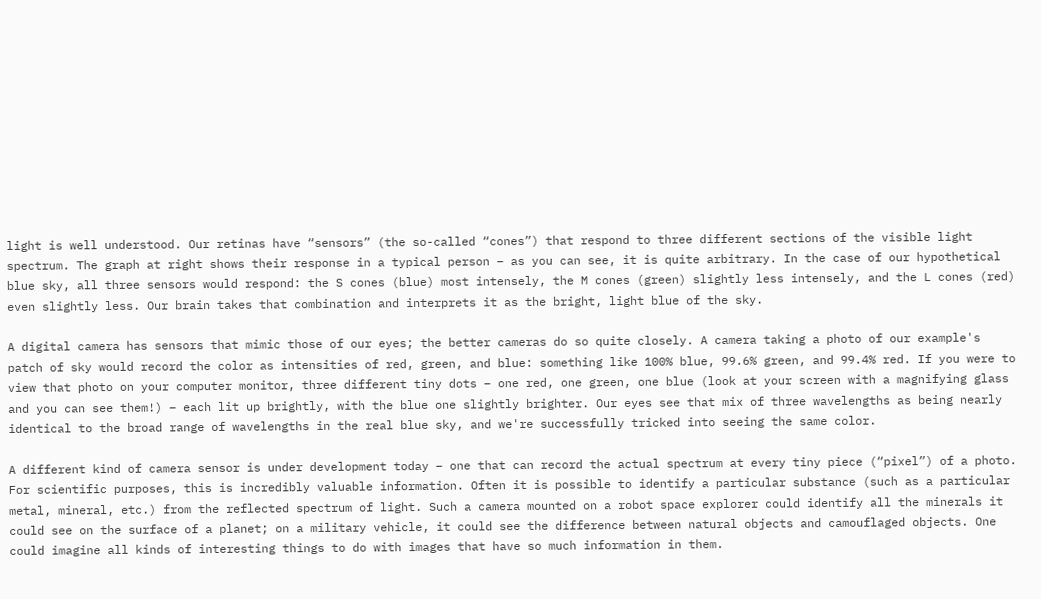light is well understood. Our retinas have “sensors” (the so-called “cones”) that respond to three different sections of the visible light spectrum. The graph at right shows their response in a typical person – as you can see, it is quite arbitrary. In the case of our hypothetical blue sky, all three sensors would respond: the S cones (blue) most intensely, the M cones (green) slightly less intensely, and the L cones (red) even slightly less. Our brain takes that combination and interprets it as the bright, light blue of the sky.

A digital camera has sensors that mimic those of our eyes; the better cameras do so quite closely. A camera taking a photo of our example's patch of sky would record the color as intensities of red, green, and blue: something like 100% blue, 99.6% green, and 99.4% red. If you were to view that photo on your computer monitor, three different tiny dots – one red, one green, one blue (look at your screen with a magnifying glass and you can see them!) – each lit up brightly, with the blue one slightly brighter. Our eyes see that mix of three wavelengths as being nearly identical to the broad range of wavelengths in the real blue sky, and we're successfully tricked into seeing the same color.

A different kind of camera sensor is under development today – one that can record the actual spectrum at every tiny piece (“pixel”) of a photo. For scientific purposes, this is incredibly valuable information. Often it is possible to identify a particular substance (such as a particular metal, mineral, etc.) from the reflected spectrum of light. Such a camera mounted on a robot space explorer could identify all the minerals it could see on the surface of a planet; on a military vehicle, it could see the difference between natural objects and camouflaged objects. One could imagine all kinds of interesting things to do with images that have so much information in them.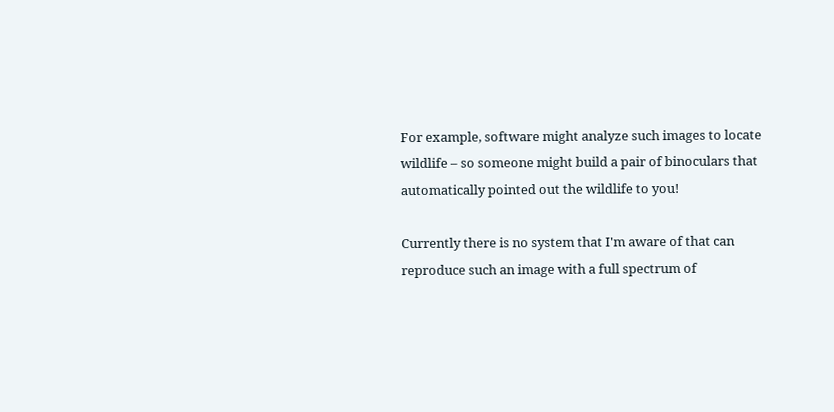For example, software might analyze such images to locate wildlife – so someone might build a pair of binoculars that automatically pointed out the wildlife to you!

Currently there is no system that I'm aware of that can reproduce such an image with a full spectrum of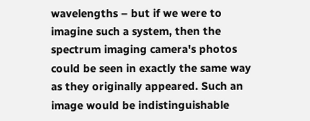wavelengths – but if we were to imagine such a system, then the spectrum imaging camera's photos could be seen in exactly the same way as they originally appeared. Such an image would be indistinguishable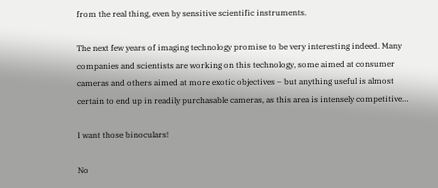from the real thing, even by sensitive scientific instruments.

The next few years of imaging technology promise to be very interesting indeed. Many companies and scientists are working on this technology, some aimed at consumer cameras and others aimed at more exotic objectives – but anything useful is almost certain to end up in readily purchasable cameras, as this area is intensely competitive…

I want those binoculars!

No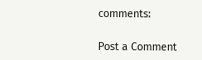comments:

Post a Comment